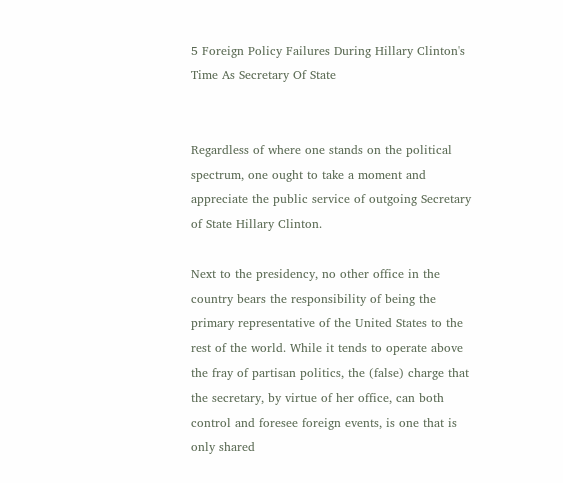5 Foreign Policy Failures During Hillary Clinton's Time As Secretary Of State


Regardless of where one stands on the political spectrum, one ought to take a moment and appreciate the public service of outgoing Secretary of State Hillary Clinton.

Next to the presidency, no other office in the country bears the responsibility of being the primary representative of the United States to the rest of the world. While it tends to operate above the fray of partisan politics, the (false) charge that the secretary, by virtue of her office, can both control and foresee foreign events, is one that is only shared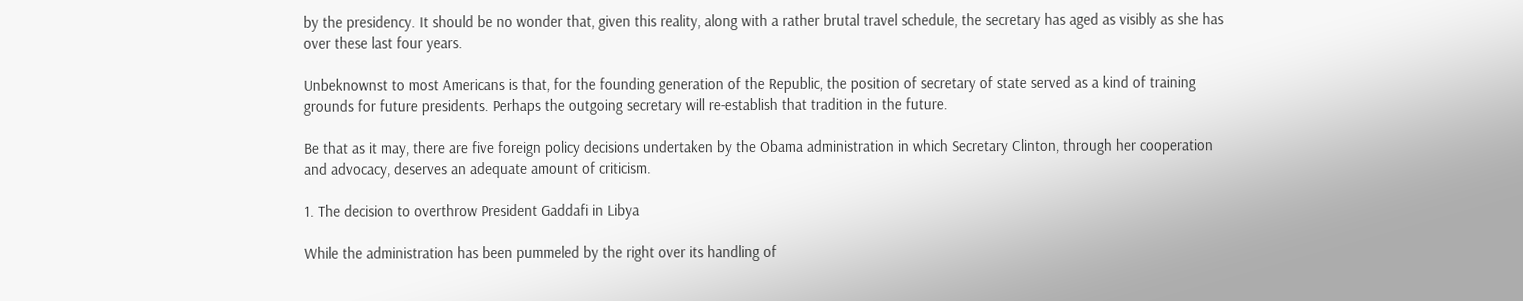by the presidency. It should be no wonder that, given this reality, along with a rather brutal travel schedule, the secretary has aged as visibly as she has over these last four years.

Unbeknownst to most Americans is that, for the founding generation of the Republic, the position of secretary of state served as a kind of training grounds for future presidents. Perhaps the outgoing secretary will re-establish that tradition in the future.

Be that as it may, there are five foreign policy decisions undertaken by the Obama administration in which Secretary Clinton, through her cooperation and advocacy, deserves an adequate amount of criticism.

1. The decision to overthrow President Gaddafi in Libya

While the administration has been pummeled by the right over its handling of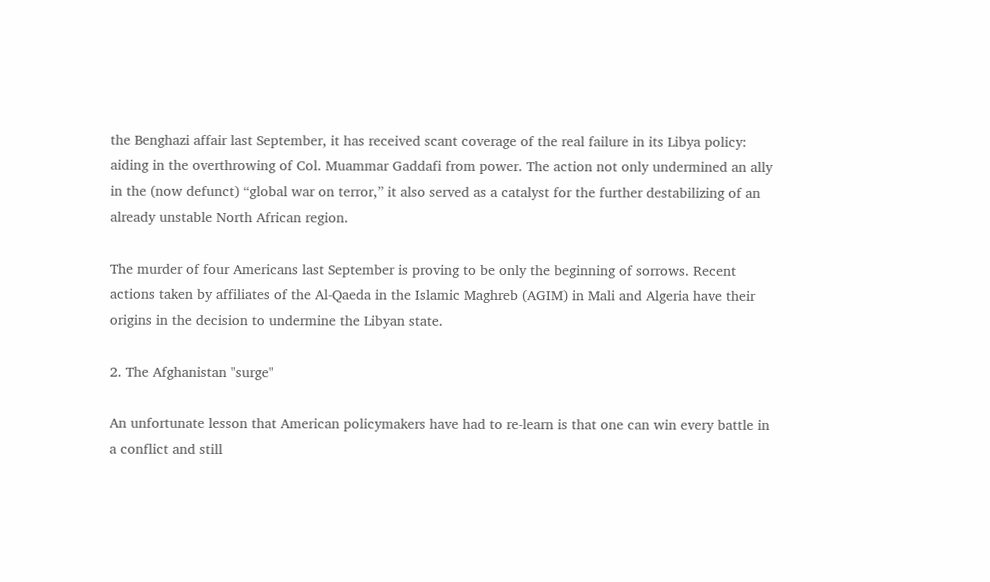the Benghazi affair last September, it has received scant coverage of the real failure in its Libya policy: aiding in the overthrowing of Col. Muammar Gaddafi from power. The action not only undermined an ally in the (now defunct) “global war on terror,” it also served as a catalyst for the further destabilizing of an already unstable North African region.

The murder of four Americans last September is proving to be only the beginning of sorrows. Recent actions taken by affiliates of the Al-Qaeda in the Islamic Maghreb (AGIM) in Mali and Algeria have their origins in the decision to undermine the Libyan state.

2. The Afghanistan "surge"

An unfortunate lesson that American policymakers have had to re-learn is that one can win every battle in a conflict and still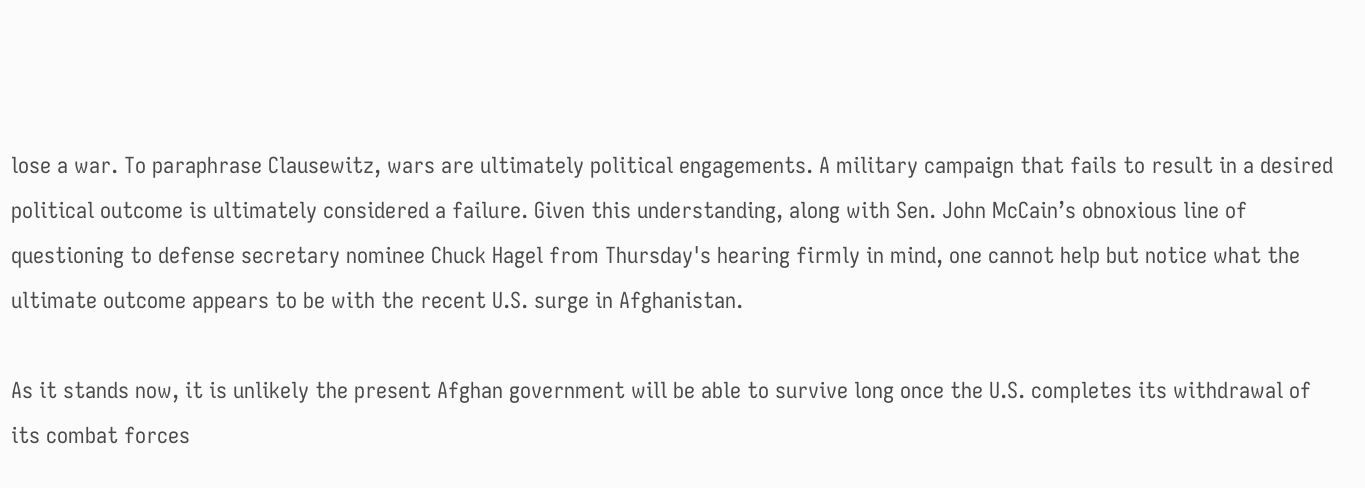lose a war. To paraphrase Clausewitz, wars are ultimately political engagements. A military campaign that fails to result in a desired political outcome is ultimately considered a failure. Given this understanding, along with Sen. John McCain’s obnoxious line of questioning to defense secretary nominee Chuck Hagel from Thursday's hearing firmly in mind, one cannot help but notice what the ultimate outcome appears to be with the recent U.S. surge in Afghanistan.

As it stands now, it is unlikely the present Afghan government will be able to survive long once the U.S. completes its withdrawal of its combat forces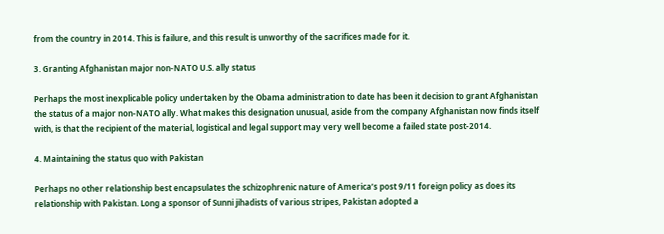from the country in 2014. This is failure, and this result is unworthy of the sacrifices made for it.

3. Granting Afghanistan major non-NATO U.S. ally status

Perhaps the most inexplicable policy undertaken by the Obama administration to date has been it decision to grant Afghanistan the status of a major non-NATO ally. What makes this designation unusual, aside from the company Afghanistan now finds itself with, is that the recipient of the material, logistical and legal support may very well become a failed state post-2014.

4. Maintaining the status quo with Pakistan

Perhaps no other relationship best encapsulates the schizophrenic nature of America’s post 9/11 foreign policy as does its relationship with Pakistan. Long a sponsor of Sunni jihadists of various stripes, Pakistan adopted a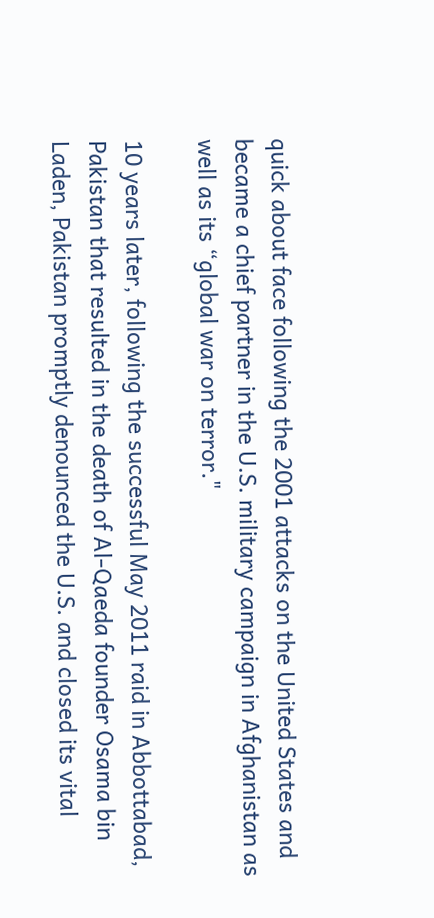quick about face following the 2001 attacks on the United States and became a chief partner in the U.S. military campaign in Afghanistan as well as its “global war on terror."

10 years later, following the successful May 2011 raid in Abbottabad, Pakistan that resulted in the death of Al-Qaeda founder Osama bin Laden, Pakistan promptly denounced the U.S. and closed its vital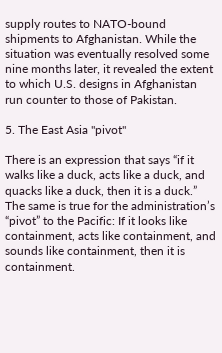supply routes to NATO-bound shipments to Afghanistan. While the situation was eventually resolved some nine months later, it revealed the extent to which U.S. designs in Afghanistan run counter to those of Pakistan.

5. The East Asia "pivot"

There is an expression that says “if it walks like a duck, acts like a duck, and quacks like a duck, then it is a duck.” The same is true for the administration’s “pivot” to the Pacific: If it looks like containment, acts like containment, and sounds like containment, then it is containment.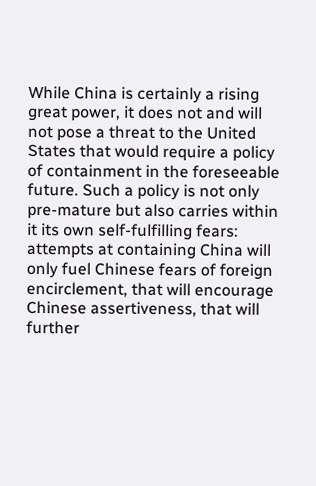While China is certainly a rising great power, it does not and will not pose a threat to the United States that would require a policy of containment in the foreseeable future. Such a policy is not only pre-mature but also carries within it its own self-fulfilling fears: attempts at containing China will only fuel Chinese fears of foreign encirclement, that will encourage Chinese assertiveness, that will further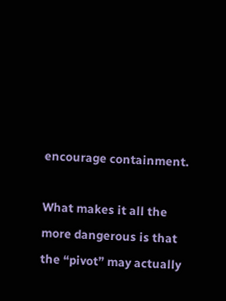encourage containment.

What makes it all the more dangerous is that the “pivot” may actually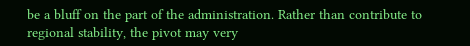be a bluff on the part of the administration. Rather than contribute to regional stability, the pivot may very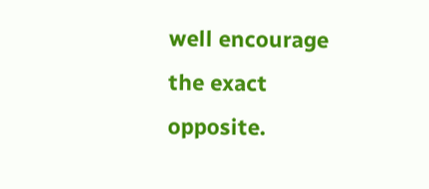well encourage the exact opposite.